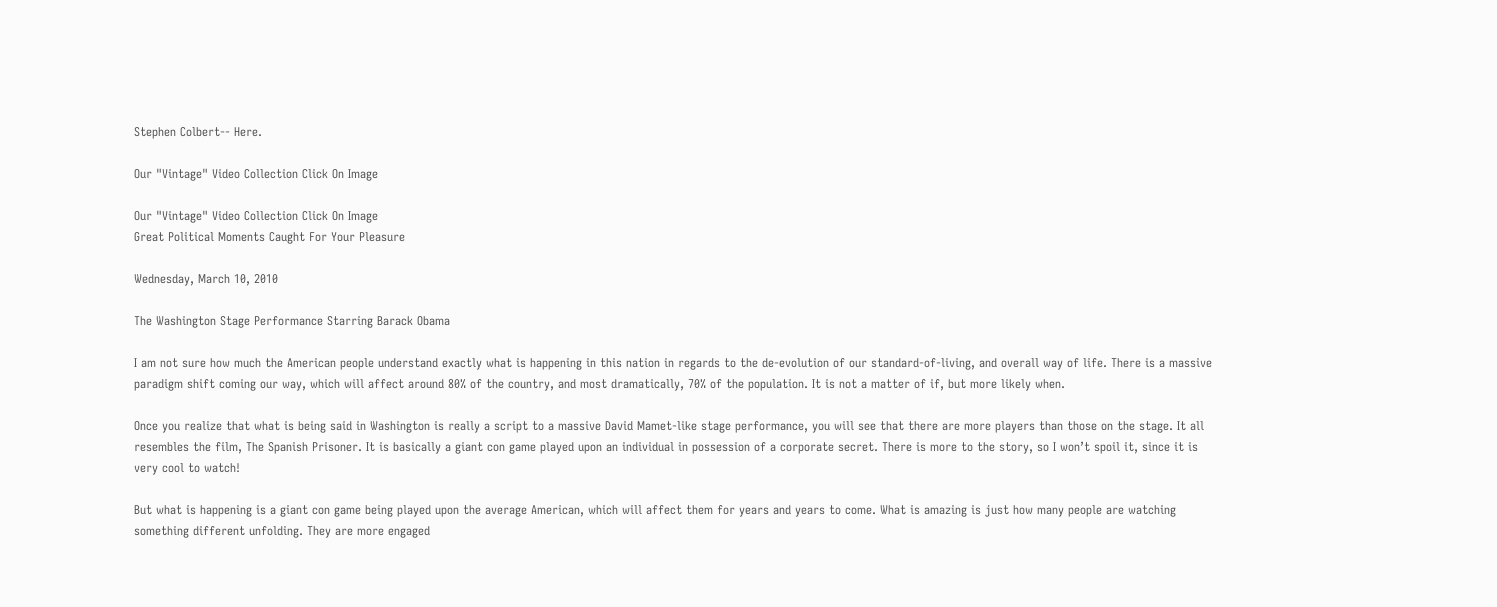Stephen Colbert-- Here.

Our "Vintage" Video Collection Click On Image

Our "Vintage" Video Collection Click On Image
Great Political Moments Caught For Your Pleasure

Wednesday, March 10, 2010

The Washington Stage Performance Starring Barack Obama

I am not sure how much the American people understand exactly what is happening in this nation in regards to the de-evolution of our standard-of-living, and overall way of life. There is a massive paradigm shift coming our way, which will affect around 80% of the country, and most dramatically, 70% of the population. It is not a matter of if, but more likely when.

Once you realize that what is being said in Washington is really a script to a massive David Mamet-like stage performance, you will see that there are more players than those on the stage. It all resembles the film, The Spanish Prisoner. It is basically a giant con game played upon an individual in possession of a corporate secret. There is more to the story, so I won’t spoil it, since it is very cool to watch!

But what is happening is a giant con game being played upon the average American, which will affect them for years and years to come. What is amazing is just how many people are watching something different unfolding. They are more engaged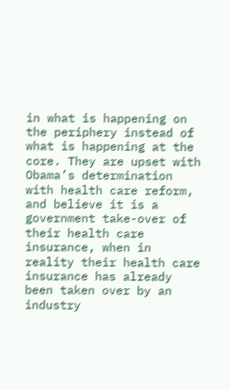in what is happening on the periphery instead of what is happening at the core. They are upset with Obama’s determination with health care reform, and believe it is a government take-over of their health care insurance, when in reality their health care insurance has already been taken over by an industry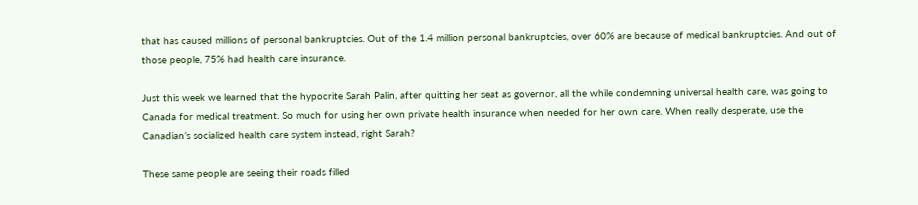that has caused millions of personal bankruptcies. Out of the 1.4 million personal bankruptcies, over 60% are because of medical bankruptcies. And out of those people, 75% had health care insurance.

Just this week we learned that the hypocrite Sarah Palin, after quitting her seat as governor, all the while condemning universal health care, was going to Canada for medical treatment. So much for using her own private health insurance when needed for her own care. When really desperate, use the Canadian’s socialized health care system instead, right Sarah?

These same people are seeing their roads filled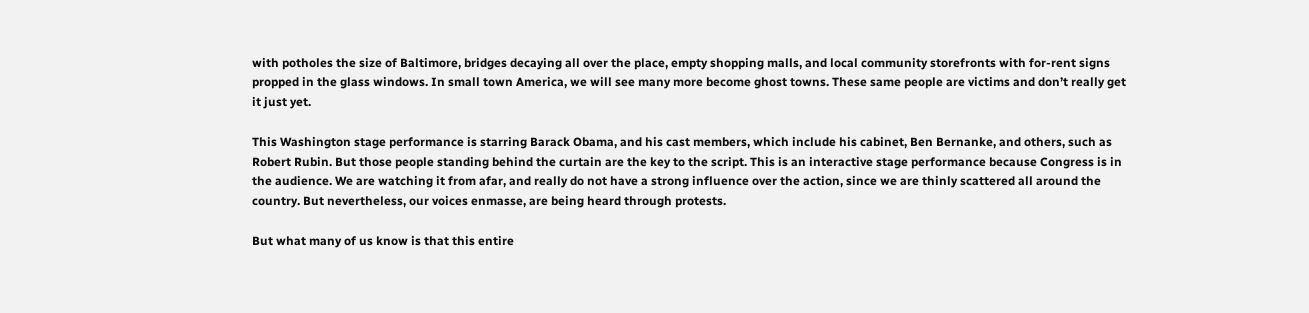with potholes the size of Baltimore, bridges decaying all over the place, empty shopping malls, and local community storefronts with for-rent signs propped in the glass windows. In small town America, we will see many more become ghost towns. These same people are victims and don’t really get it just yet.

This Washington stage performance is starring Barack Obama, and his cast members, which include his cabinet, Ben Bernanke, and others, such as Robert Rubin. But those people standing behind the curtain are the key to the script. This is an interactive stage performance because Congress is in the audience. We are watching it from afar, and really do not have a strong influence over the action, since we are thinly scattered all around the country. But nevertheless, our voices enmasse, are being heard through protests.

But what many of us know is that this entire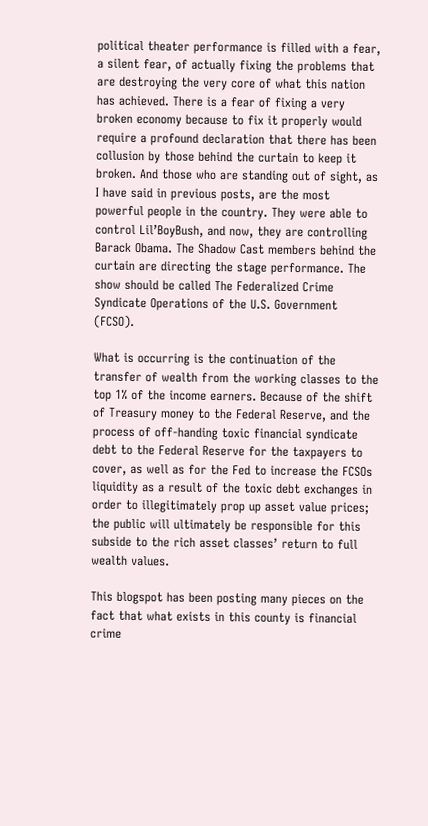political theater performance is filled with a fear, a silent fear, of actually fixing the problems that are destroying the very core of what this nation has achieved. There is a fear of fixing a very broken economy because to fix it properly would require a profound declaration that there has been collusion by those behind the curtain to keep it broken. And those who are standing out of sight, as I have said in previous posts, are the most powerful people in the country. They were able to control Lil’BoyBush, and now, they are controlling Barack Obama. The Shadow Cast members behind the curtain are directing the stage performance. The show should be called The Federalized Crime Syndicate Operations of the U.S. Government (FCSO).

What is occurring is the continuation of the transfer of wealth from the working classes to the top 1% of the income earners. Because of the shift of Treasury money to the Federal Reserve, and the process of off-handing toxic financial syndicate debt to the Federal Reserve for the taxpayers to cover, as well as for the Fed to increase the FCSOs liquidity as a result of the toxic debt exchanges in order to illegitimately prop up asset value prices; the public will ultimately be responsible for this subside to the rich asset classes’ return to full wealth values.

This blogspot has been posting many pieces on the fact that what exists in this county is financial crime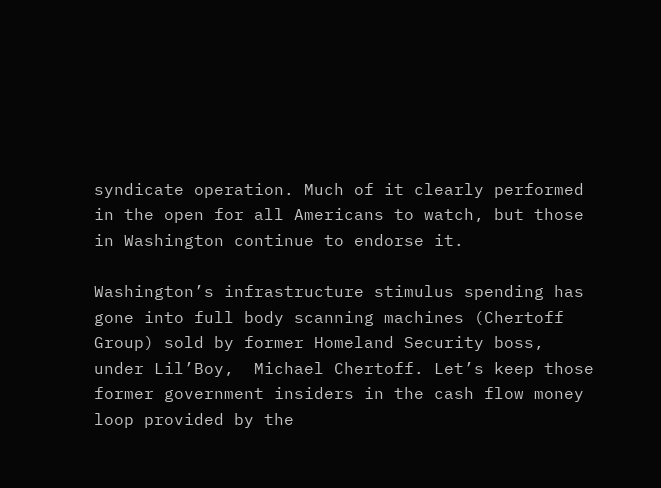syndicate operation. Much of it clearly performed in the open for all Americans to watch, but those in Washington continue to endorse it.

Washington’s infrastructure stimulus spending has gone into full body scanning machines (Chertoff Group) sold by former Homeland Security boss, under Lil’Boy,  Michael Chertoff. Let’s keep those former government insiders in the cash flow money loop provided by the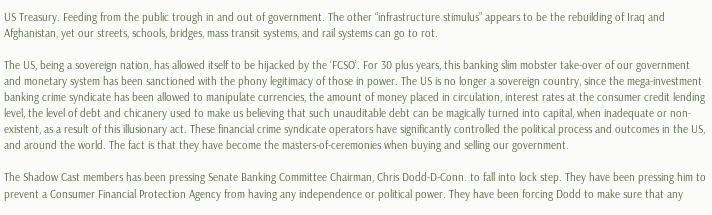US Treasury. Feeding from the public trough in and out of government. The other “infrastructure stimulus” appears to be the rebuilding of Iraq and Afghanistan, yet our streets, schools, bridges, mass transit systems, and rail systems can go to rot.

The US, being a sovereign nation, has allowed itself to be hijacked by the ‘FCSO’. For 30 plus years, this banking slim mobster take-over of our government and monetary system has been sanctioned with the phony legitimacy of those in power. The US is no longer a sovereign country, since the mega-investment banking crime syndicate has been allowed to manipulate currencies, the amount of money placed in circulation, interest rates at the consumer credit lending level, the level of debt and chicanery used to make us believing that such unauditable debt can be magically turned into capital, when inadequate or non-existent, as a result of this illusionary act. These financial crime syndicate operators have significantly controlled the political process and outcomes in the US, and around the world. The fact is that they have become the masters-of-ceremonies when buying and selling our government.

The Shadow Cast members has been pressing Senate Banking Committee Chairman, Chris Dodd-D-Conn. to fall into lock step. They have been pressing him to prevent a Consumer Financial Protection Agency from having any independence or political power. They have been forcing Dodd to make sure that any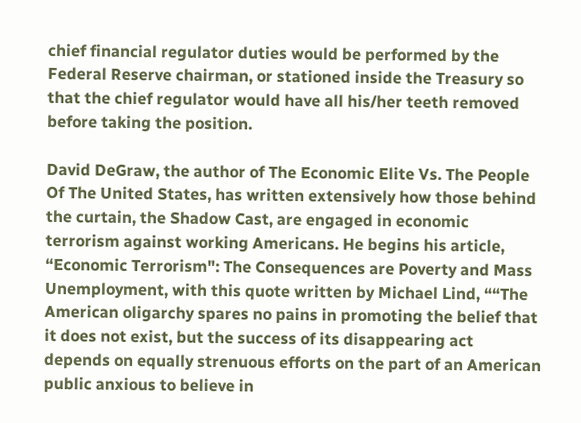chief financial regulator duties would be performed by the Federal Reserve chairman, or stationed inside the Treasury so that the chief regulator would have all his/her teeth removed before taking the position.

David DeGraw, the author of The Economic Elite Vs. The People Of The United States, has written extensively how those behind the curtain, the Shadow Cast, are engaged in economic terrorism against working Americans. He begins his article, “Economic Terrorism": The Consequences are Poverty and Mass Unemployment, with this quote written by Michael Lind, ““The American oligarchy spares no pains in promoting the belief that it does not exist, but the success of its disappearing act depends on equally strenuous efforts on the part of an American public anxious to believe in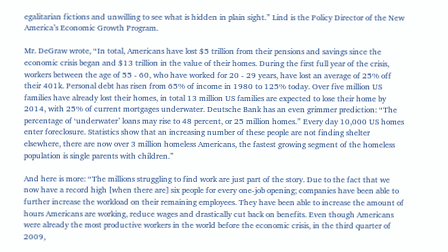egalitarian fictions and unwilling to see what is hidden in plain sight.” Lind is the Policy Director of the New America’s Economic Growth Program.

Mr. DeGraw wrote, “In total, Americans have lost $5 trillion from their pensions and savings since the economic crisis began and $13 trillion in the value of their homes. During the first full year of the crisis, workers between the age of 55 - 60, who have worked for 20 - 29 years, have lost an average of 25% off their 401k. Personal debt has risen from 65% of income in 1980 to 125% today. Over five million US families have already lost their homes, in total 13 million US families are expected to lose their home by 2014, with 25% of current mortgages underwater. Deutsche Bank has an even grimmer prediction: “The percentage of ‘underwater’ loans may rise to 48 percent, or 25 million homes.” Every day 10,000 US homes enter foreclosure. Statistics show that an increasing number of these people are not finding shelter elsewhere, there are now over 3 million homeless Americans, the fastest growing segment of the homeless population is single parents with children.”

And here is more: “The millions struggling to find work are just part of the story. Due to the fact that we now have a record high [when there are] six people for every one-job opening; companies have been able to further increase the workload on their remaining employees. They have been able to increase the amount of hours Americans are working, reduce wages and drastically cut back on benefits. Even though Americans were already the most productive workers in the world before the economic crisis, in the third quarter of 2009,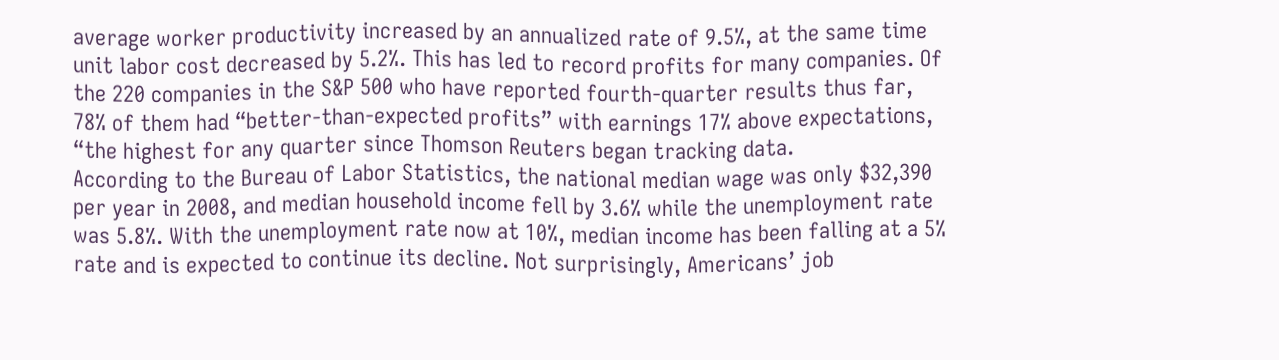average worker productivity increased by an annualized rate of 9.5%, at the same time unit labor cost decreased by 5.2%. This has led to record profits for many companies. Of the 220 companies in the S&P 500 who have reported fourth-quarter results thus far, 78% of them had “better-than-expected profits” with earnings 17% above expectations, “the highest for any quarter since Thomson Reuters began tracking data.
According to the Bureau of Labor Statistics, the national median wage was only $32,390 per year in 2008, and median household income fell by 3.6% while the unemployment rate was 5.8%. With the unemployment rate now at 10%, median income has been falling at a 5% rate and is expected to continue its decline. Not surprisingly, Americans’ job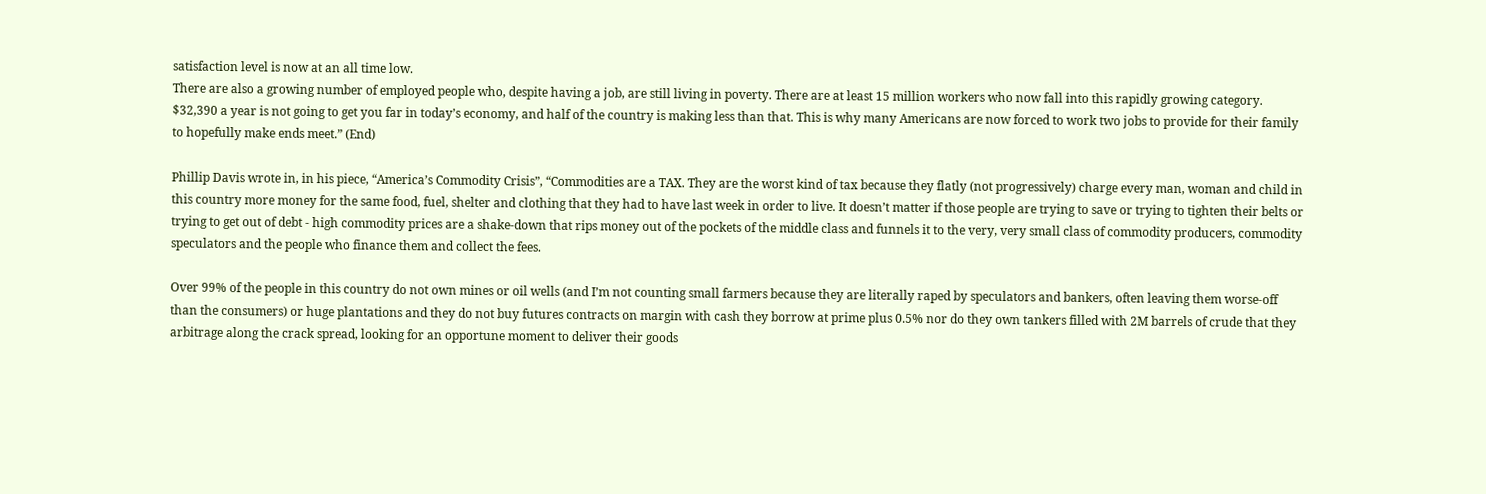satisfaction level is now at an all time low.
There are also a growing number of employed people who, despite having a job, are still living in poverty. There are at least 15 million workers who now fall into this rapidly growing category. $32,390 a year is not going to get you far in today’s economy, and half of the country is making less than that. This is why many Americans are now forced to work two jobs to provide for their family to hopefully make ends meet.” (End)

Phillip Davis wrote in, in his piece, “America’s Commodity Crisis”, “Commodities are a TAX. They are the worst kind of tax because they flatly (not progressively) charge every man, woman and child in this country more money for the same food, fuel, shelter and clothing that they had to have last week in order to live. It doesn’t matter if those people are trying to save or trying to tighten their belts or trying to get out of debt - high commodity prices are a shake-down that rips money out of the pockets of the middle class and funnels it to the very, very small class of commodity producers, commodity speculators and the people who finance them and collect the fees.

Over 99% of the people in this country do not own mines or oil wells (and I’m not counting small farmers because they are literally raped by speculators and bankers, often leaving them worse-off than the consumers) or huge plantations and they do not buy futures contracts on margin with cash they borrow at prime plus 0.5% nor do they own tankers filled with 2M barrels of crude that they arbitrage along the crack spread, looking for an opportune moment to deliver their goods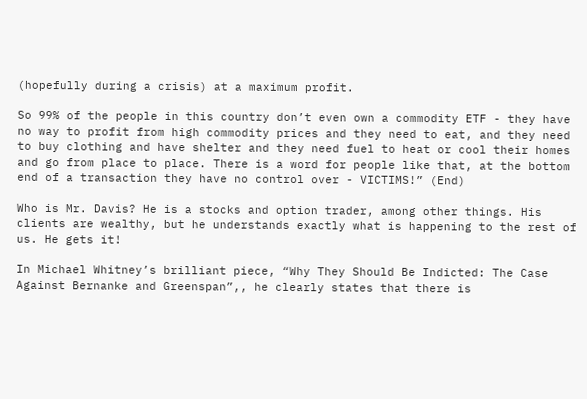(hopefully during a crisis) at a maximum profit.

So 99% of the people in this country don’t even own a commodity ETF - they have no way to profit from high commodity prices and they need to eat, and they need to buy clothing and have shelter and they need fuel to heat or cool their homes and go from place to place. There is a word for people like that, at the bottom end of a transaction they have no control over - VICTIMS!” (End)

Who is Mr. Davis? He is a stocks and option trader, among other things. His clients are wealthy, but he understands exactly what is happening to the rest of us. He gets it!

In Michael Whitney’s brilliant piece, “Why They Should Be Indicted: The Case Against Bernanke and Greenspan”,, he clearly states that there is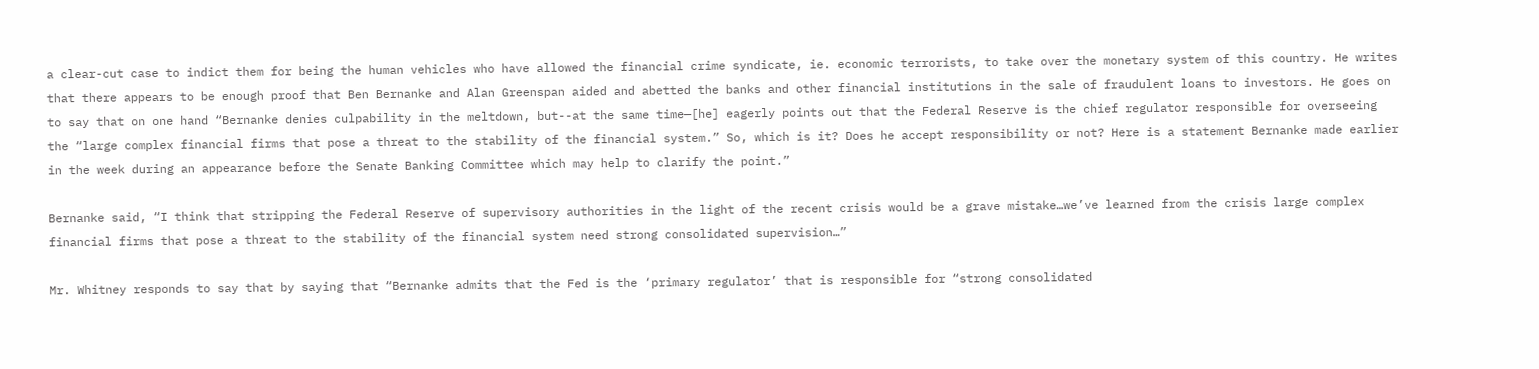a clear-cut case to indict them for being the human vehicles who have allowed the financial crime syndicate, ie. economic terrorists, to take over the monetary system of this country. He writes that there appears to be enough proof that Ben Bernanke and Alan Greenspan aided and abetted the banks and other financial institutions in the sale of fraudulent loans to investors. He goes on to say that on one hand “Bernanke denies culpability in the meltdown, but--at the same time—[he] eagerly points out that the Federal Reserve is the chief regulator responsible for overseeing the “large complex financial firms that pose a threat to the stability of the financial system.” So, which is it? Does he accept responsibility or not? Here is a statement Bernanke made earlier in the week during an appearance before the Senate Banking Committee which may help to clarify the point.”

Bernanke said, “I think that stripping the Federal Reserve of supervisory authorities in the light of the recent crisis would be a grave mistake…we’ve learned from the crisis large complex financial firms that pose a threat to the stability of the financial system need strong consolidated supervision…”

Mr. Whitney responds to say that by saying that “Bernanke admits that the Fed is the ‘primary regulator’ that is responsible for “strong consolidated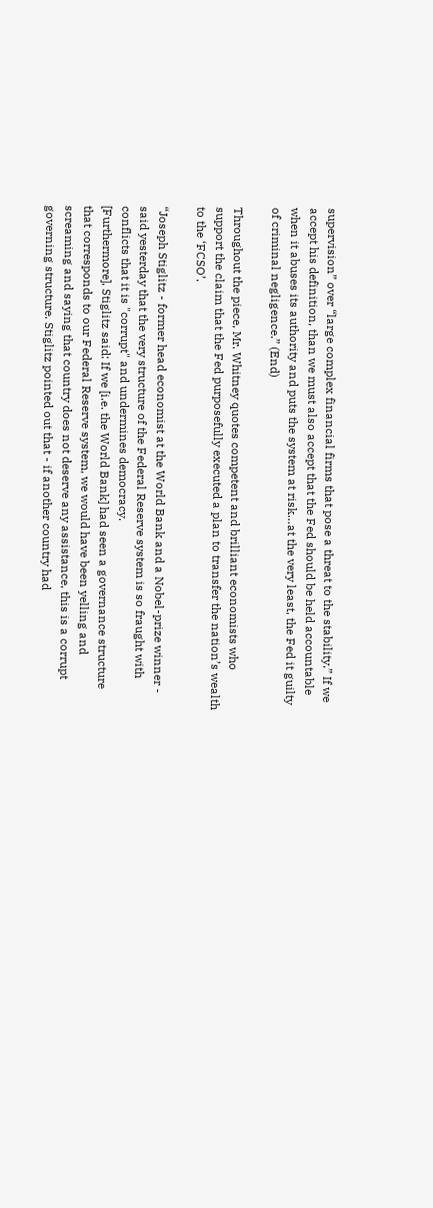supervision” over “large complex financial firms that pose a threat to the stability.” If we accept his definition, than we must also accept that the Fed should be held accountable when it abuses its authority and puts the system at risk…at the very least, the Fed it guilty of criminal negligence.” (End)

Throughout the piece, Mr. Whitney quotes competent and brilliant economists who support the claim that the Fed purposefully executed a plan to transfer the nation’s wealth to the ‘FCSO’.

“Joseph Stiglitz - former head economist at the World Bank and a Nobel-prize winner - said yesterday that the very structure of the Federal Reserve system is so fraught with conflicts that it is "corrupt" and undermines democracy.
[Furthermore], Stiglitz said: If we [i.e. the World Bank] had seen a governance structure that corresponds to our Federal Reserve system, we would have been yelling and screaming and saying that country does not deserve any assistance, this is a corrupt governing structure. Stiglitz pointed out that - if another country had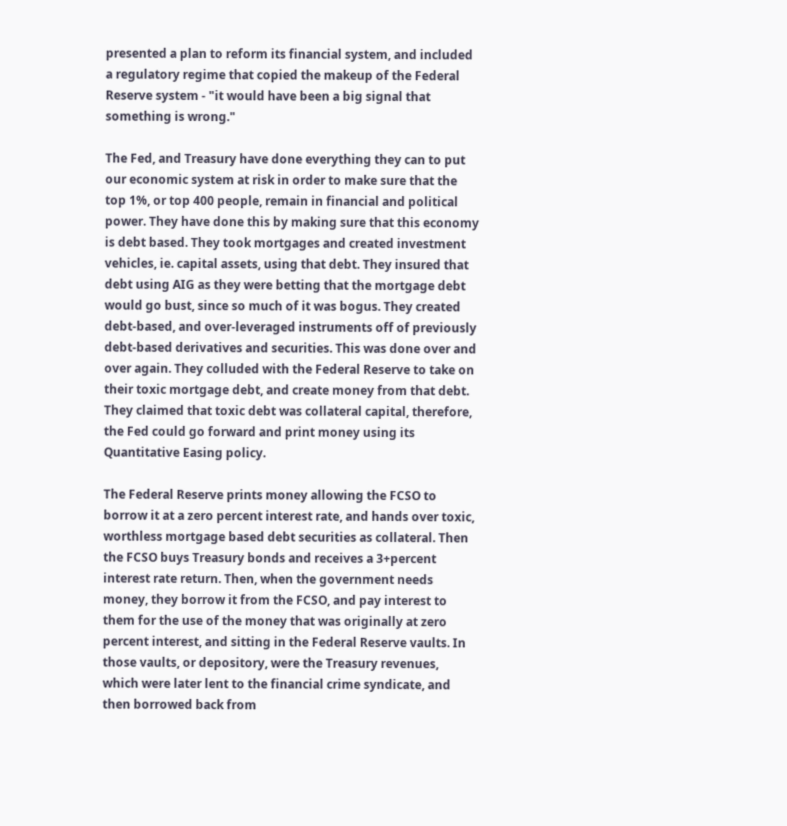presented a plan to reform its financial system, and included a regulatory regime that copied the makeup of the Federal Reserve system - "it would have been a big signal that something is wrong."

The Fed, and Treasury have done everything they can to put our economic system at risk in order to make sure that the top 1%, or top 400 people, remain in financial and political power. They have done this by making sure that this economy is debt based. They took mortgages and created investment vehicles, ie. capital assets, using that debt. They insured that debt using AIG as they were betting that the mortgage debt would go bust, since so much of it was bogus. They created debt-based, and over-leveraged instruments off of previously debt-based derivatives and securities. This was done over and over again. They colluded with the Federal Reserve to take on their toxic mortgage debt, and create money from that debt. They claimed that toxic debt was collateral capital, therefore, the Fed could go forward and print money using its Quantitative Easing policy.

The Federal Reserve prints money allowing the FCSO to borrow it at a zero percent interest rate, and hands over toxic, worthless mortgage based debt securities as collateral. Then the FCSO buys Treasury bonds and receives a 3+percent interest rate return. Then, when the government needs money, they borrow it from the FCSO, and pay interest to them for the use of the money that was originally at zero percent interest, and sitting in the Federal Reserve vaults. In those vaults, or depository, were the Treasury revenues, which were later lent to the financial crime syndicate, and then borrowed back from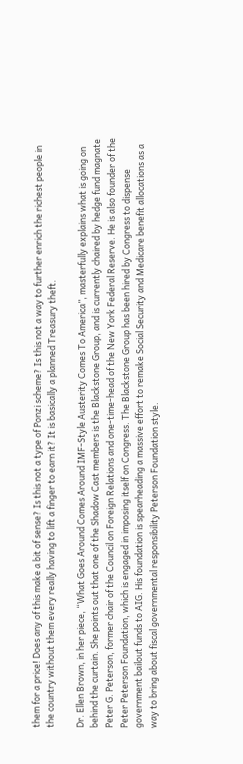them for a price! Does any of this make a bit of sense? Is this not a type of Ponzi scheme? Is this not a way to further enrich the richest people in the country without them every really having to lift a finger to earn it? It is basically a planned Treasury theft.

Dr. Ellen Brown, in her piece, “What Goes Around Comes Around IMF-Style Austerity Comes To America”, masterfully explains what is going on behind the curtain. She points out that one of the Shadow Cast members is the Blackstone Group, and is currently chaired by hedge fund magnate Peter G. Peterson, former chair of the Council on Foreign Relations and one-time-head of the New York Federal Reserve. He is also founder of the Peter Peterson Foundation, which is engaged in imposing itself on Congress. The Blackstone Group has been hired by Congress to dispense government bailout funds to AIG. His foundation is spearheading a massive effort to remake Social Security and Medicare benefit allocations as a way to bring about fiscal governmental responsibility Peterson Foundation style.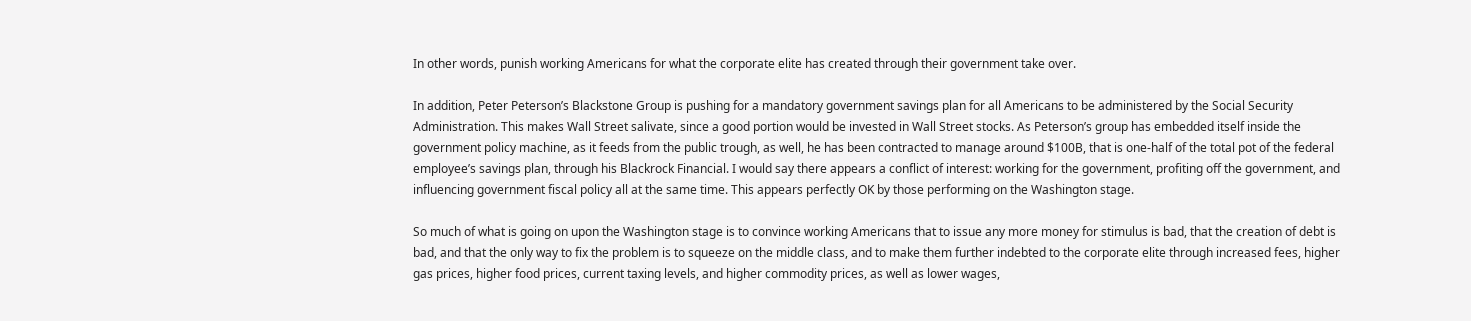In other words, punish working Americans for what the corporate elite has created through their government take over.

In addition, Peter Peterson’s Blackstone Group is pushing for a mandatory government savings plan for all Americans to be administered by the Social Security Administration. This makes Wall Street salivate, since a good portion would be invested in Wall Street stocks. As Peterson’s group has embedded itself inside the government policy machine, as it feeds from the public trough, as well, he has been contracted to manage around $100B, that is one-half of the total pot of the federal employee’s savings plan, through his Blackrock Financial. I would say there appears a conflict of interest: working for the government, profiting off the government, and influencing government fiscal policy all at the same time. This appears perfectly OK by those performing on the Washington stage.

So much of what is going on upon the Washington stage is to convince working Americans that to issue any more money for stimulus is bad, that the creation of debt is bad, and that the only way to fix the problem is to squeeze on the middle class, and to make them further indebted to the corporate elite through increased fees, higher gas prices, higher food prices, current taxing levels, and higher commodity prices, as well as lower wages,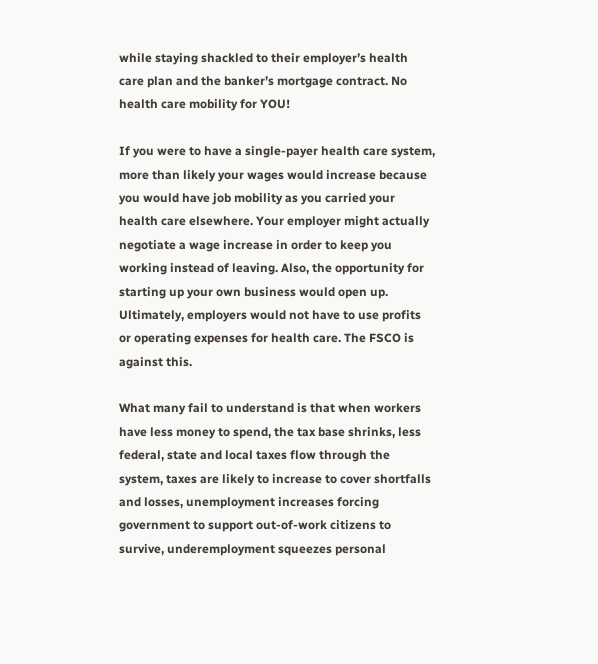while staying shackled to their employer’s health care plan and the banker’s mortgage contract. No health care mobility for YOU!

If you were to have a single-payer health care system, more than likely your wages would increase because you would have job mobility as you carried your health care elsewhere. Your employer might actually negotiate a wage increase in order to keep you working instead of leaving. Also, the opportunity for starting up your own business would open up. Ultimately, employers would not have to use profits or operating expenses for health care. The FSCO is against this.

What many fail to understand is that when workers have less money to spend, the tax base shrinks, less federal, state and local taxes flow through the system, taxes are likely to increase to cover shortfalls and losses, unemployment increases forcing government to support out-of-work citizens to survive, underemployment squeezes personal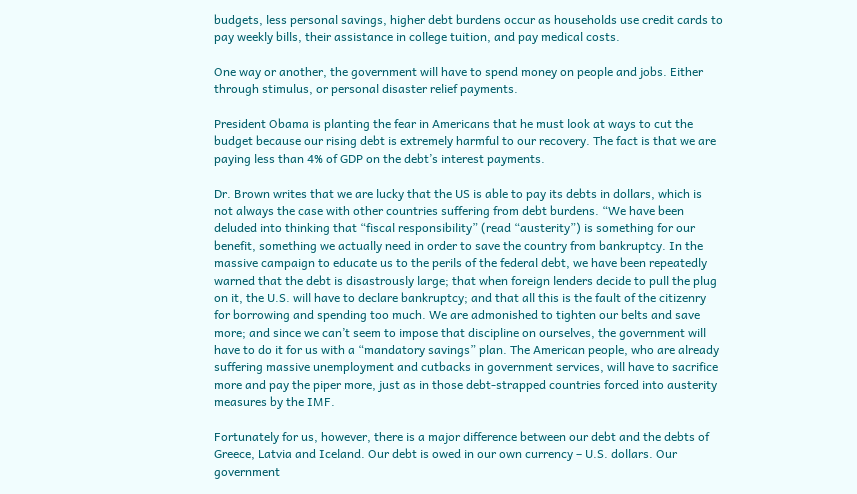budgets, less personal savings, higher debt burdens occur as households use credit cards to pay weekly bills, their assistance in college tuition, and pay medical costs.

One way or another, the government will have to spend money on people and jobs. Either through stimulus, or personal disaster relief payments.

President Obama is planting the fear in Americans that he must look at ways to cut the budget because our rising debt is extremely harmful to our recovery. The fact is that we are paying less than 4% of GDP on the debt’s interest payments.

Dr. Brown writes that we are lucky that the US is able to pay its debts in dollars, which is not always the case with other countries suffering from debt burdens. “We have been deluded into thinking that “fiscal responsibility” (read “austerity”) is something for our benefit, something we actually need in order to save the country from bankruptcy. In the massive campaign to educate us to the perils of the federal debt, we have been repeatedly warned that the debt is disastrously large; that when foreign lenders decide to pull the plug on it, the U.S. will have to declare bankruptcy; and that all this is the fault of the citizenry for borrowing and spending too much. We are admonished to tighten our belts and save more; and since we can’t seem to impose that discipline on ourselves, the government will have to do it for us with a “mandatory savings” plan. The American people, who are already suffering massive unemployment and cutbacks in government services, will have to sacrifice more and pay the piper more, just as in those debt-strapped countries forced into austerity measures by the IMF.

Fortunately for us, however, there is a major difference between our debt and the debts of Greece, Latvia and Iceland. Our debt is owed in our own currency – U.S. dollars. Our government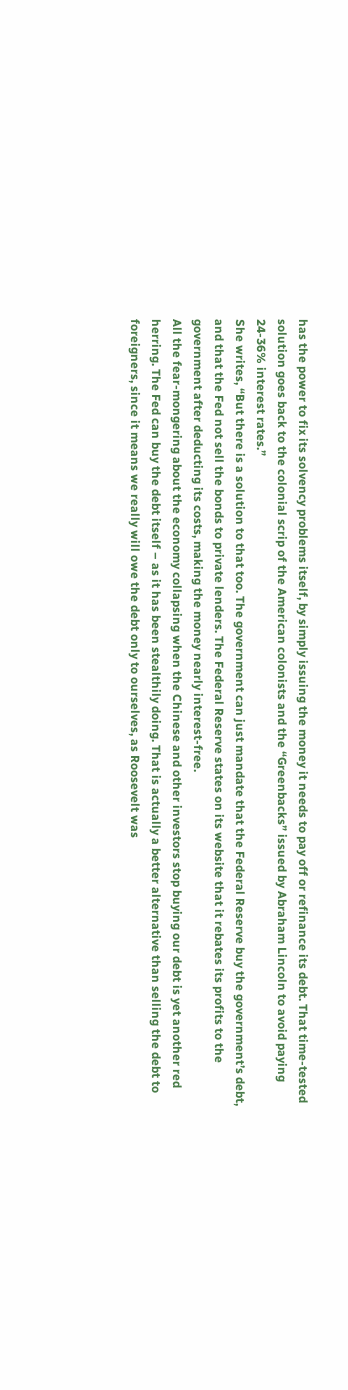has the power to fix its solvency problems itself, by simply issuing the money it needs to pay off or refinance its debt. That time-tested solution goes back to the colonial scrip of the American colonists and the “Greenbacks” issued by Abraham Lincoln to avoid paying 24-36% interest rates.”
She writes, “But there is a solution to that too. The government can just mandate that the Federal Reserve buy the government’s debt, and that the Fed not sell the bonds to private lenders. The Federal Reserve states on its website that it rebates its profits to the government after deducting its costs, making the money nearly interest-free.
All the fear-mongering about the economy collapsing when the Chinese and other investors stop buying our debt is yet another red herring. The Fed can buy the debt itself – as it has been stealthily doing. That is actually a better alternative than selling the debt to foreigners, since it means we really will owe the debt only to ourselves, as Roosevelt was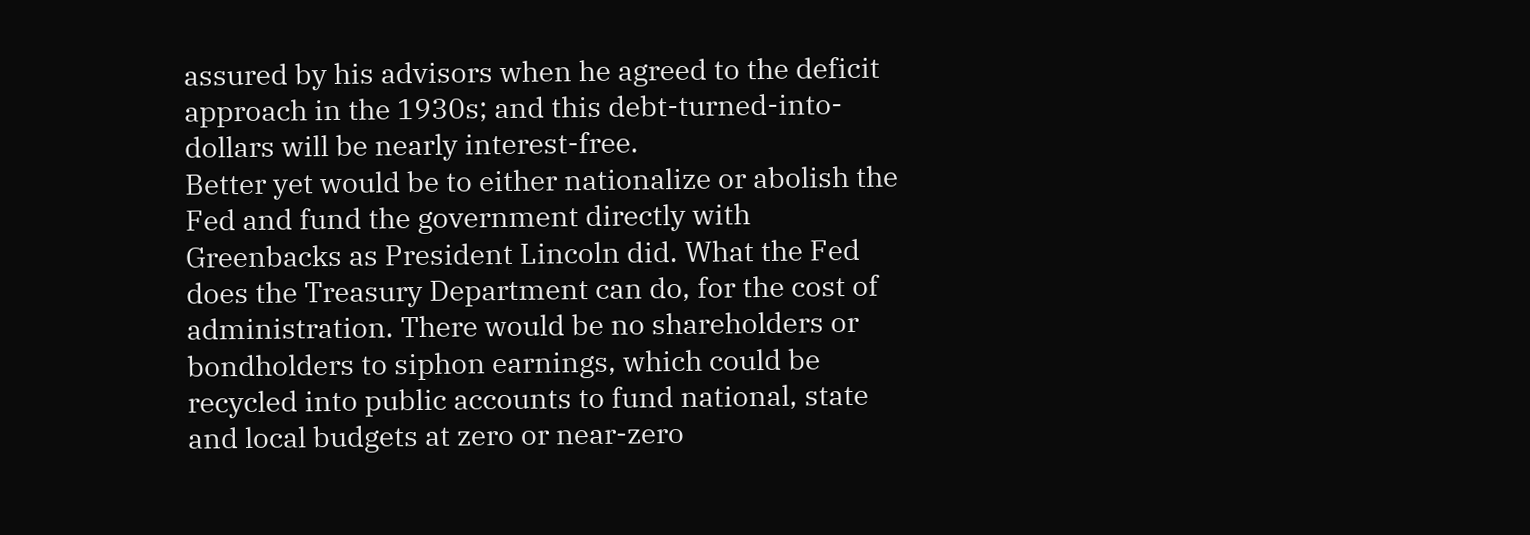assured by his advisors when he agreed to the deficit approach in the 1930s; and this debt-turned-into-dollars will be nearly interest-free.
Better yet would be to either nationalize or abolish the Fed and fund the government directly with Greenbacks as President Lincoln did. What the Fed does the Treasury Department can do, for the cost of administration. There would be no shareholders or bondholders to siphon earnings, which could be recycled into public accounts to fund national, state and local budgets at zero or near-zero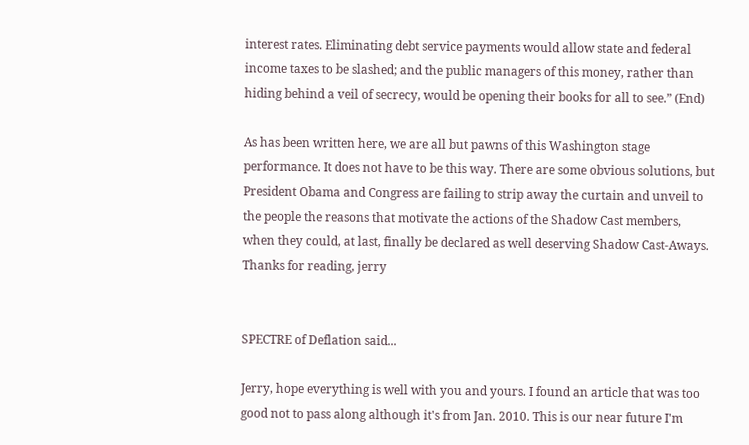interest rates. Eliminating debt service payments would allow state and federal income taxes to be slashed; and the public managers of this money, rather than hiding behind a veil of secrecy, would be opening their books for all to see.” (End)

As has been written here, we are all but pawns of this Washington stage performance. It does not have to be this way. There are some obvious solutions, but President Obama and Congress are failing to strip away the curtain and unveil to the people the reasons that motivate the actions of the Shadow Cast members, when they could, at last, finally be declared as well deserving Shadow Cast-Aways.
Thanks for reading, jerry


SPECTRE of Deflation said...

Jerry, hope everything is well with you and yours. I found an article that was too good not to pass along although it's from Jan. 2010. This is our near future I'm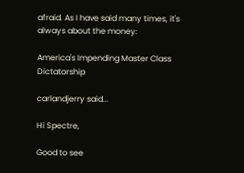afraid. As I have said many times, it's always about the money:

America's Impending Master Class Dictatorship

carlandjerry said...

Hi Spectre,

Good to see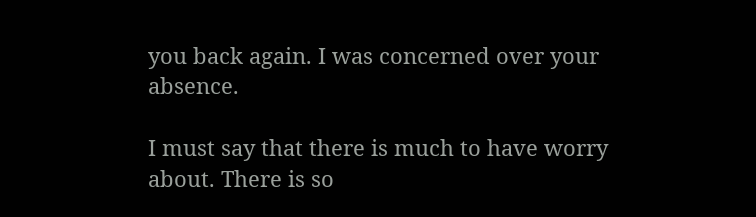you back again. I was concerned over your absence.

I must say that there is much to have worry about. There is so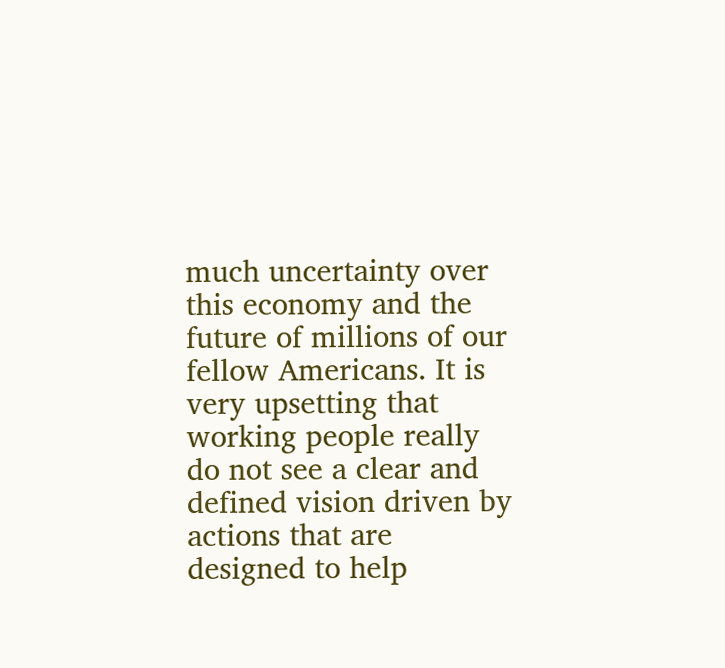much uncertainty over this economy and the future of millions of our fellow Americans. It is very upsetting that working people really do not see a clear and defined vision driven by actions that are designed to help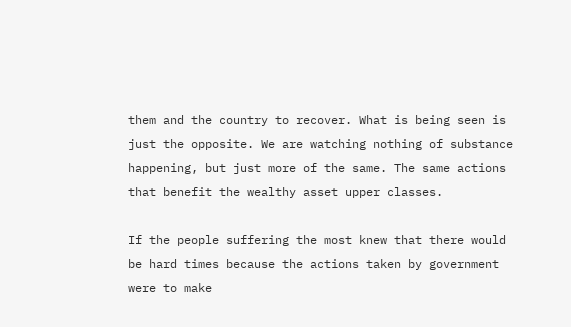them and the country to recover. What is being seen is just the opposite. We are watching nothing of substance happening, but just more of the same. The same actions that benefit the wealthy asset upper classes.

If the people suffering the most knew that there would be hard times because the actions taken by government were to make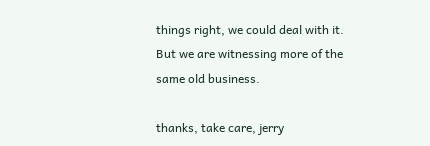things right, we could deal with it. But we are witnessing more of the same old business.

thanks, take care, jerry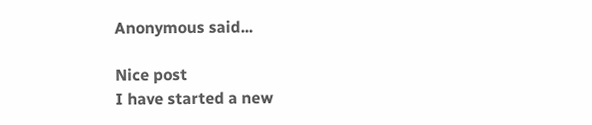Anonymous said...

Nice post
I have started a new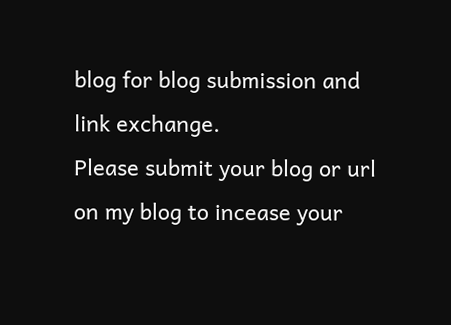blog for blog submission and link exchange.
Please submit your blog or url on my blog to incease your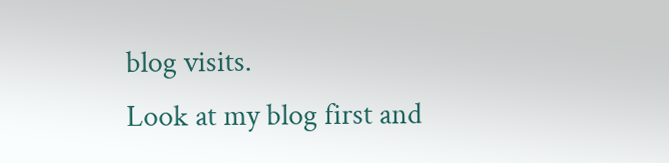blog visits.
Look at my blog first and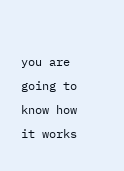you are going to know how it works